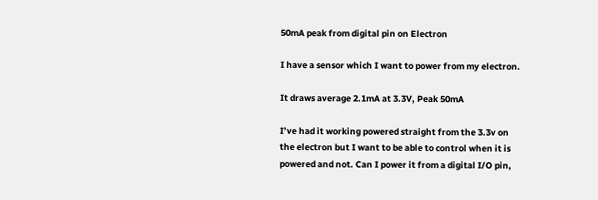50mA peak from digital pin on Electron

I have a sensor which I want to power from my electron.

It draws average 2.1mA at 3.3V, Peak 50mA

I’ve had it working powered straight from the 3.3v on the electron but I want to be able to control when it is powered and not. Can I power it from a digital I/O pin,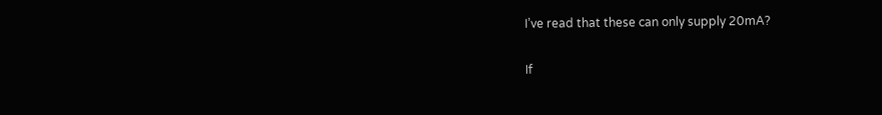I’ve read that these can only supply 20mA?

If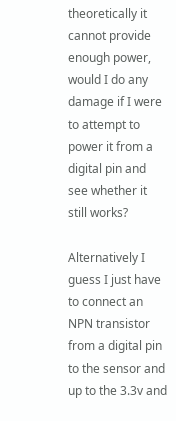theoretically it cannot provide enough power, would I do any damage if I were to attempt to power it from a digital pin and see whether it still works?

Alternatively I guess I just have to connect an NPN transistor from a digital pin to the sensor and up to the 3.3v and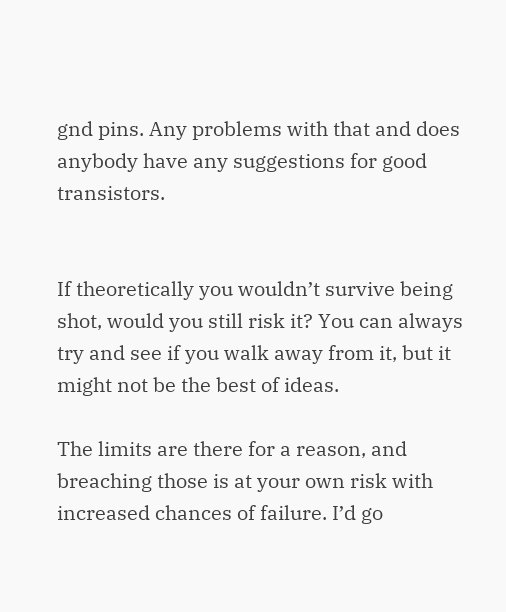gnd pins. Any problems with that and does anybody have any suggestions for good transistors.


If theoretically you wouldn’t survive being shot, would you still risk it? You can always try and see if you walk away from it, but it might not be the best of ideas.

The limits are there for a reason, and breaching those is at your own risk with increased chances of failure. I’d go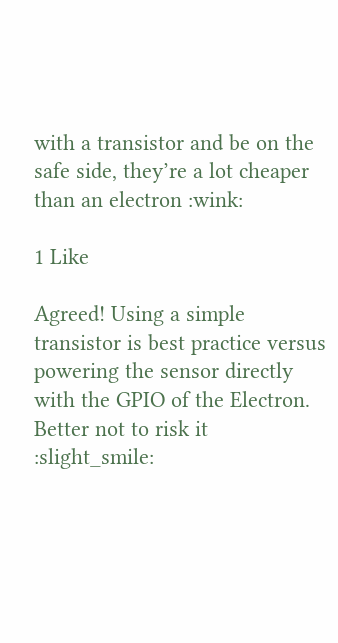with a transistor and be on the safe side, they’re a lot cheaper than an electron :wink:

1 Like

Agreed! Using a simple transistor is best practice versus powering the sensor directly with the GPIO of the Electron. Better not to risk it :slight_smile: